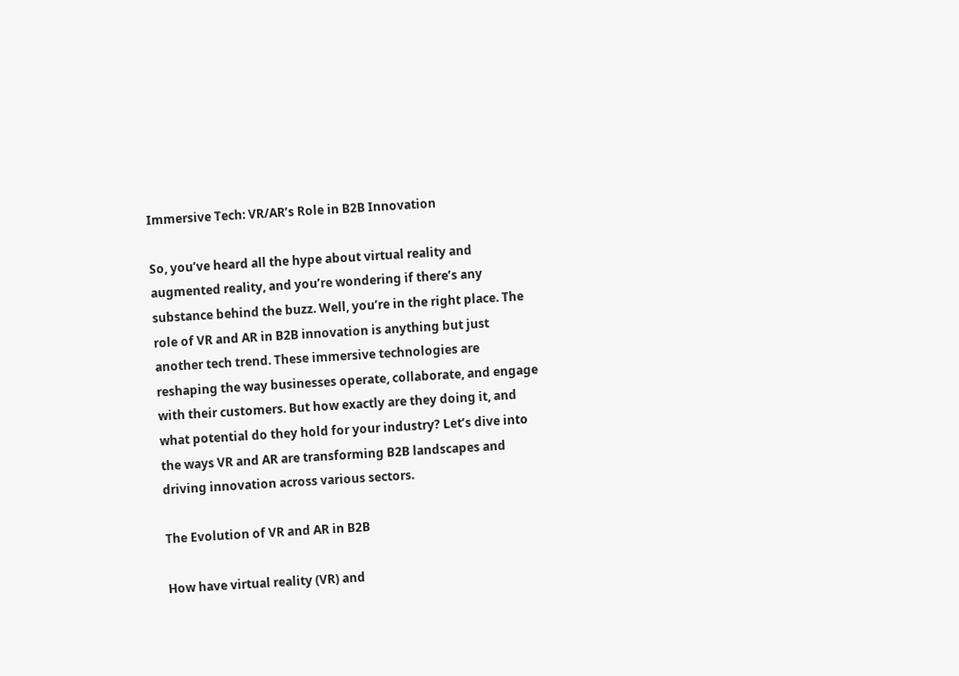Immersive Tech: VR/AR’s Role in B2B Innovation

So, you’ve heard all the hype about virtual reality and augmented reality, and you’re wondering if there’s any substance behind the buzz. Well, you’re in the right place. The role of VR and AR in B2B innovation is anything but just another tech trend. These immersive technologies are reshaping the way businesses operate, collaborate, and engage with their customers. But how exactly are they doing it, and what potential do they hold for your industry? Let’s dive into the ways VR and AR are transforming B2B landscapes and driving innovation across various sectors.

The Evolution of VR and AR in B2B

How have virtual reality (VR) and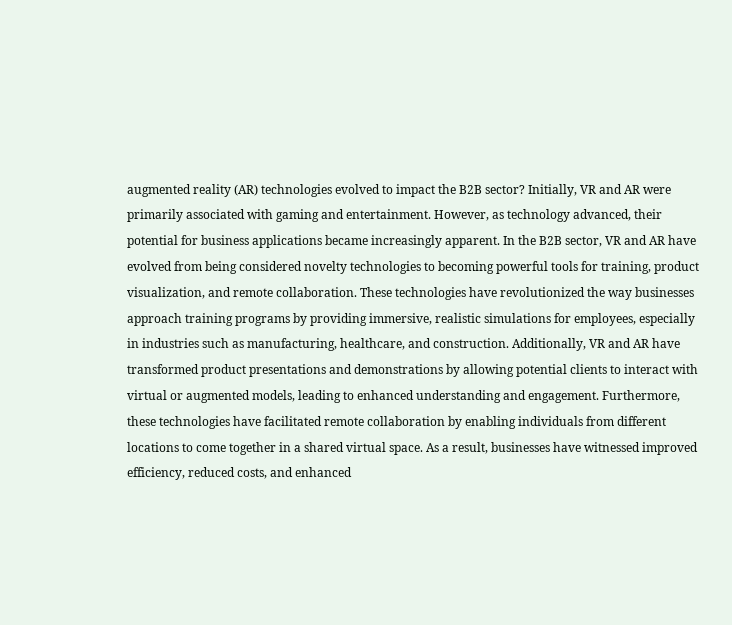augmented reality (AR) technologies evolved to impact the B2B sector? Initially, VR and AR were primarily associated with gaming and entertainment. However, as technology advanced, their potential for business applications became increasingly apparent. In the B2B sector, VR and AR have evolved from being considered novelty technologies to becoming powerful tools for training, product visualization, and remote collaboration. These technologies have revolutionized the way businesses approach training programs by providing immersive, realistic simulations for employees, especially in industries such as manufacturing, healthcare, and construction. Additionally, VR and AR have transformed product presentations and demonstrations by allowing potential clients to interact with virtual or augmented models, leading to enhanced understanding and engagement. Furthermore, these technologies have facilitated remote collaboration by enabling individuals from different locations to come together in a shared virtual space. As a result, businesses have witnessed improved efficiency, reduced costs, and enhanced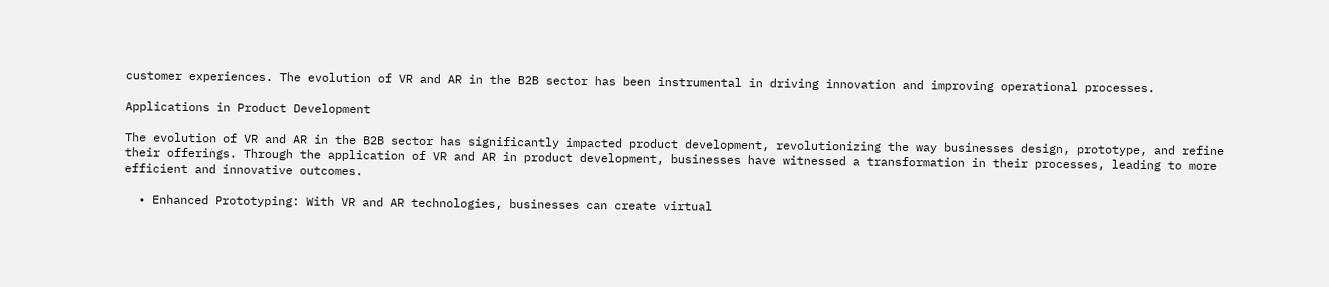customer experiences. The evolution of VR and AR in the B2B sector has been instrumental in driving innovation and improving operational processes.

Applications in Product Development

The evolution of VR and AR in the B2B sector has significantly impacted product development, revolutionizing the way businesses design, prototype, and refine their offerings. Through the application of VR and AR in product development, businesses have witnessed a transformation in their processes, leading to more efficient and innovative outcomes.

  • Enhanced Prototyping: With VR and AR technologies, businesses can create virtual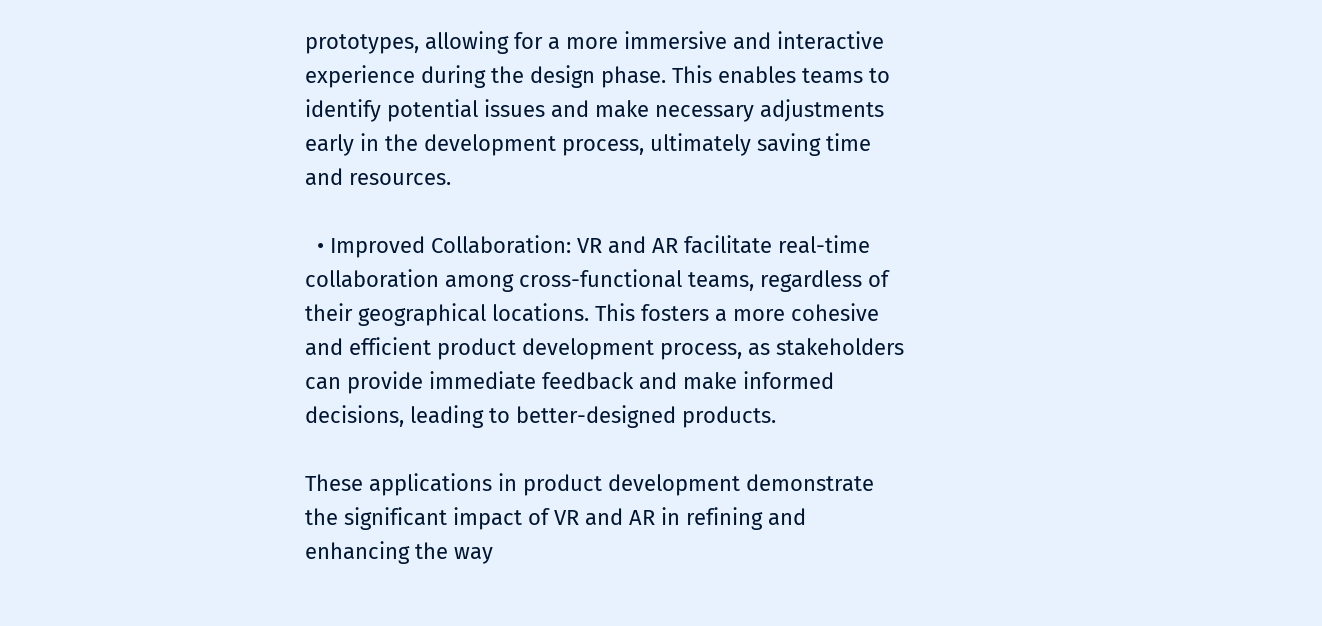prototypes, allowing for a more immersive and interactive experience during the design phase. This enables teams to identify potential issues and make necessary adjustments early in the development process, ultimately saving time and resources.

  • Improved Collaboration: VR and AR facilitate real-time collaboration among cross-functional teams, regardless of their geographical locations. This fosters a more cohesive and efficient product development process, as stakeholders can provide immediate feedback and make informed decisions, leading to better-designed products.

These applications in product development demonstrate the significant impact of VR and AR in refining and enhancing the way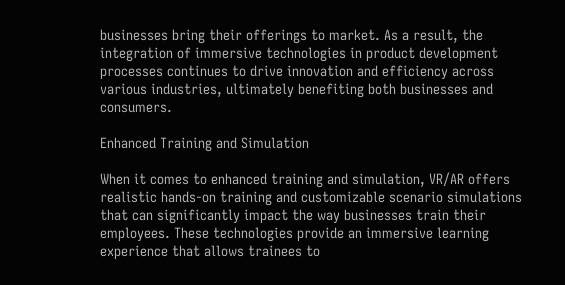businesses bring their offerings to market. As a result, the integration of immersive technologies in product development processes continues to drive innovation and efficiency across various industries, ultimately benefiting both businesses and consumers.

Enhanced Training and Simulation

When it comes to enhanced training and simulation, VR/AR offers realistic hands-on training and customizable scenario simulations that can significantly impact the way businesses train their employees. These technologies provide an immersive learning experience that allows trainees to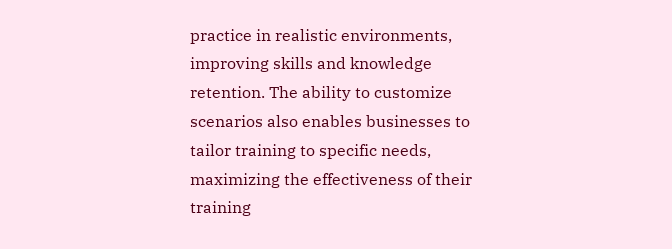practice in realistic environments, improving skills and knowledge retention. The ability to customize scenarios also enables businesses to tailor training to specific needs, maximizing the effectiveness of their training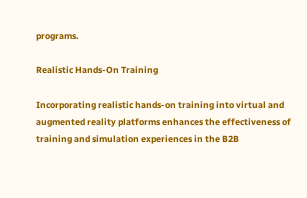programs.

Realistic Hands-On Training

Incorporating realistic hands-on training into virtual and augmented reality platforms enhances the effectiveness of training and simulation experiences in the B2B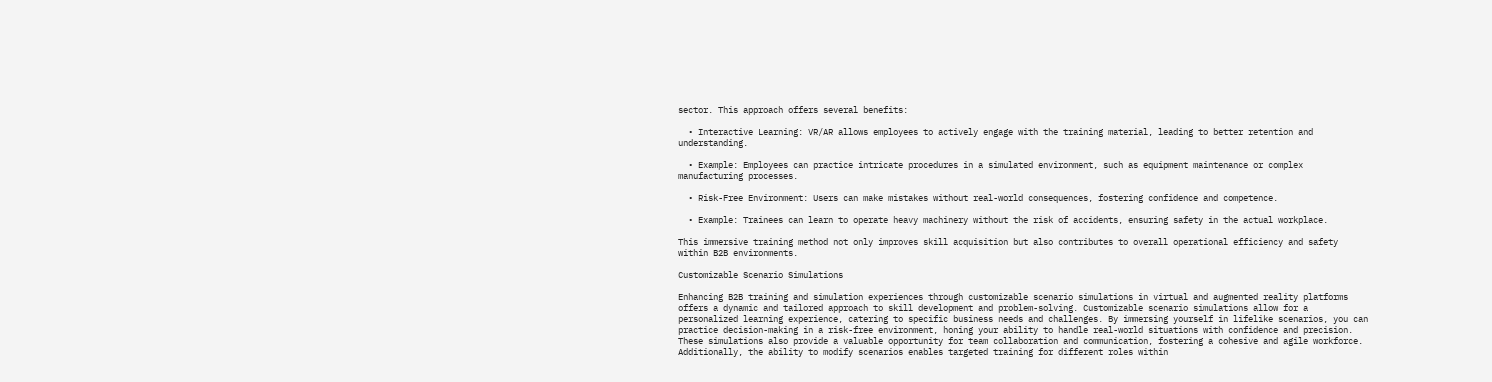sector. This approach offers several benefits:

  • Interactive Learning: VR/AR allows employees to actively engage with the training material, leading to better retention and understanding.

  • Example: Employees can practice intricate procedures in a simulated environment, such as equipment maintenance or complex manufacturing processes.

  • Risk-Free Environment: Users can make mistakes without real-world consequences, fostering confidence and competence.

  • Example: Trainees can learn to operate heavy machinery without the risk of accidents, ensuring safety in the actual workplace.

This immersive training method not only improves skill acquisition but also contributes to overall operational efficiency and safety within B2B environments.

Customizable Scenario Simulations

Enhancing B2B training and simulation experiences through customizable scenario simulations in virtual and augmented reality platforms offers a dynamic and tailored approach to skill development and problem-solving. Customizable scenario simulations allow for a personalized learning experience, catering to specific business needs and challenges. By immersing yourself in lifelike scenarios, you can practice decision-making in a risk-free environment, honing your ability to handle real-world situations with confidence and precision. These simulations also provide a valuable opportunity for team collaboration and communication, fostering a cohesive and agile workforce. Additionally, the ability to modify scenarios enables targeted training for different roles within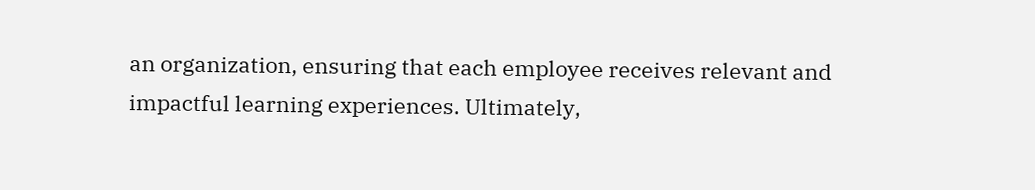an organization, ensuring that each employee receives relevant and impactful learning experiences. Ultimately,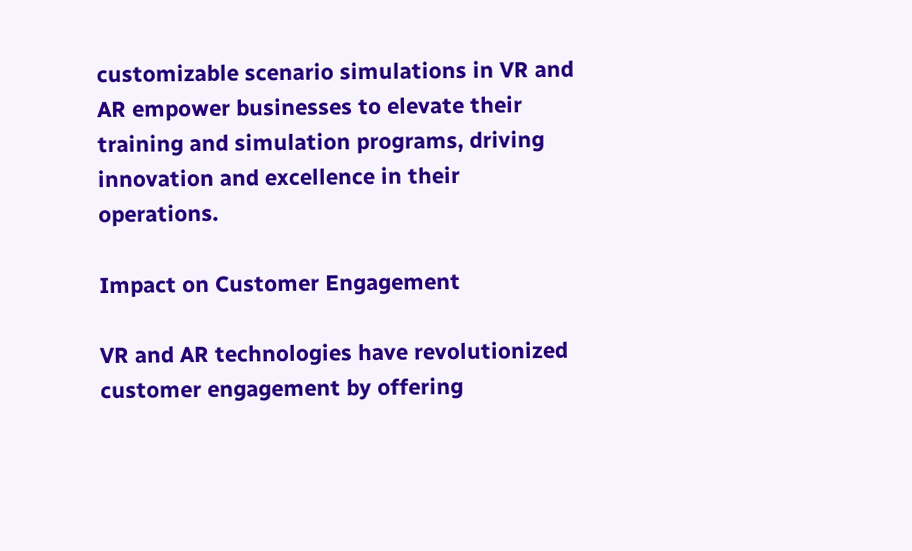customizable scenario simulations in VR and AR empower businesses to elevate their training and simulation programs, driving innovation and excellence in their operations.

Impact on Customer Engagement

VR and AR technologies have revolutionized customer engagement by offering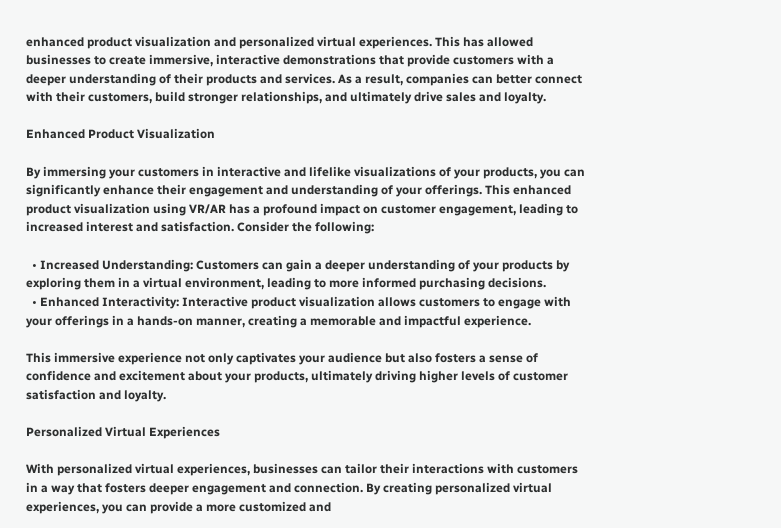enhanced product visualization and personalized virtual experiences. This has allowed businesses to create immersive, interactive demonstrations that provide customers with a deeper understanding of their products and services. As a result, companies can better connect with their customers, build stronger relationships, and ultimately drive sales and loyalty.

Enhanced Product Visualization

By immersing your customers in interactive and lifelike visualizations of your products, you can significantly enhance their engagement and understanding of your offerings. This enhanced product visualization using VR/AR has a profound impact on customer engagement, leading to increased interest and satisfaction. Consider the following:

  • Increased Understanding: Customers can gain a deeper understanding of your products by exploring them in a virtual environment, leading to more informed purchasing decisions.
  • Enhanced Interactivity: Interactive product visualization allows customers to engage with your offerings in a hands-on manner, creating a memorable and impactful experience.

This immersive experience not only captivates your audience but also fosters a sense of confidence and excitement about your products, ultimately driving higher levels of customer satisfaction and loyalty.

Personalized Virtual Experiences

With personalized virtual experiences, businesses can tailor their interactions with customers in a way that fosters deeper engagement and connection. By creating personalized virtual experiences, you can provide a more customized and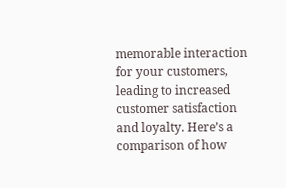memorable interaction for your customers, leading to increased customer satisfaction and loyalty. Here’s a comparison of how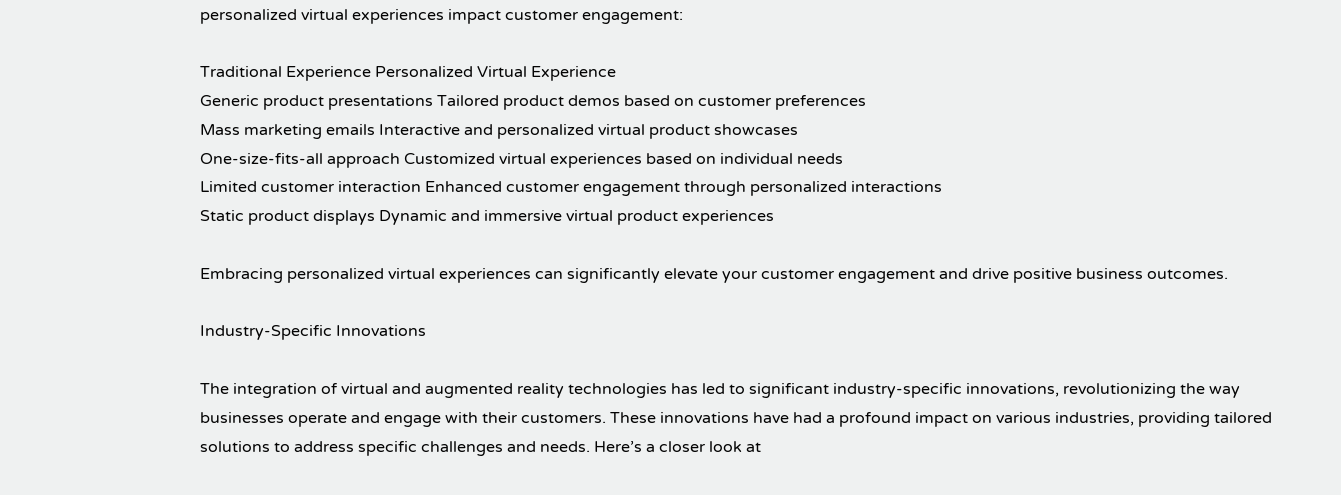personalized virtual experiences impact customer engagement:

Traditional Experience Personalized Virtual Experience
Generic product presentations Tailored product demos based on customer preferences
Mass marketing emails Interactive and personalized virtual product showcases
One-size-fits-all approach Customized virtual experiences based on individual needs
Limited customer interaction Enhanced customer engagement through personalized interactions
Static product displays Dynamic and immersive virtual product experiences

Embracing personalized virtual experiences can significantly elevate your customer engagement and drive positive business outcomes.

Industry-Specific Innovations

The integration of virtual and augmented reality technologies has led to significant industry-specific innovations, revolutionizing the way businesses operate and engage with their customers. These innovations have had a profound impact on various industries, providing tailored solutions to address specific challenges and needs. Here’s a closer look at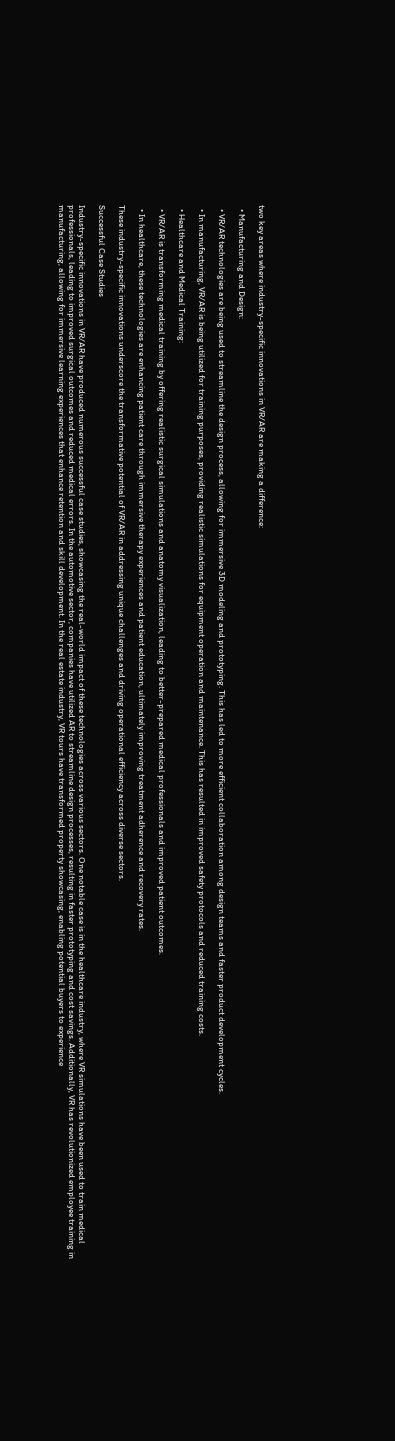two key areas where industry-specific innovations in VR/AR are making a difference:

  • Manufacturing and Design:

  • VR/AR technologies are being used to streamline the design process, allowing for immersive 3D modeling and prototyping. This has led to more efficient collaboration among design teams and faster product development cycles.

  • In manufacturing, VR/AR is being utilized for training purposes, providing realistic simulations for equipment operation and maintenance. This has resulted in improved safety protocols and reduced training costs.

  • Healthcare and Medical Training:

  • VR/AR is transforming medical training by offering realistic surgical simulations and anatomy visualization, leading to better-prepared medical professionals and improved patient outcomes.

  • In healthcare, these technologies are enhancing patient care through immersive therapy experiences and patient education, ultimately improving treatment adherence and recovery rates.

These industry-specific innovations underscore the transformative potential of VR/AR in addressing unique challenges and driving operational efficiency across diverse sectors.

Successful Case Studies

Industry-specific innovations in VR/AR have produced numerous successful case studies, showcasing the real-world impact of these technologies across various sectors. One notable case is in the healthcare industry, where VR simulations have been used to train medical professionals, leading to improved surgical outcomes and reduced medical errors. In the automotive sector, companies have utilized AR to streamline design processes, resulting in faster prototyping and cost savings. Additionally, VR has revolutionized employee training in manufacturing, allowing for immersive learning experiences that enhance retention and skill development. In the real estate industry, VR tours have transformed property showcasing, enabling potential buyers to experience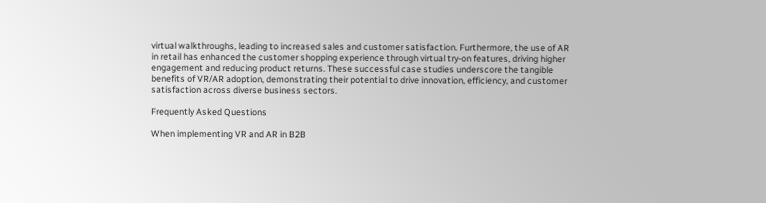virtual walkthroughs, leading to increased sales and customer satisfaction. Furthermore, the use of AR in retail has enhanced the customer shopping experience through virtual try-on features, driving higher engagement and reducing product returns. These successful case studies underscore the tangible benefits of VR/AR adoption, demonstrating their potential to drive innovation, efficiency, and customer satisfaction across diverse business sectors.

Frequently Asked Questions

When implementing VR and AR in B2B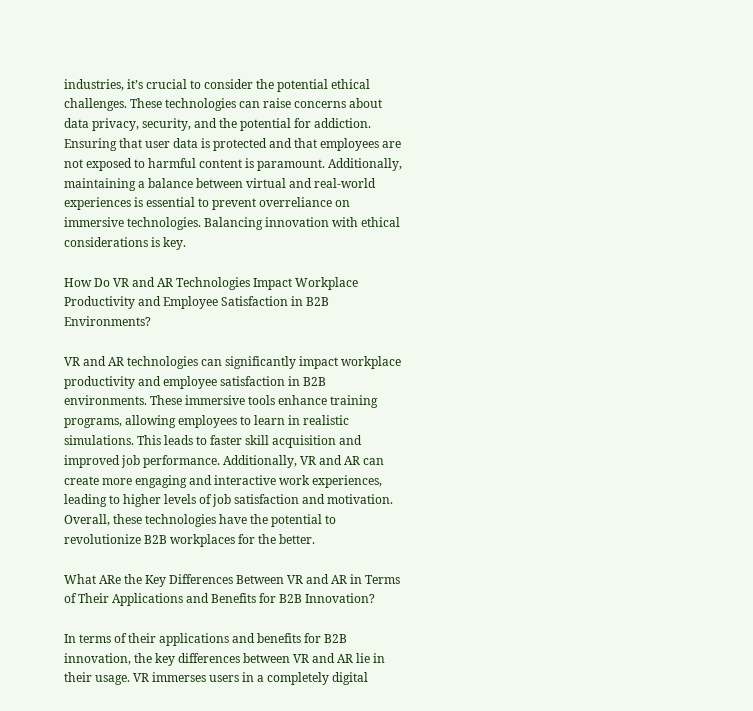industries, it’s crucial to consider the potential ethical challenges. These technologies can raise concerns about data privacy, security, and the potential for addiction. Ensuring that user data is protected and that employees are not exposed to harmful content is paramount. Additionally, maintaining a balance between virtual and real-world experiences is essential to prevent overreliance on immersive technologies. Balancing innovation with ethical considerations is key.

How Do VR and AR Technologies Impact Workplace Productivity and Employee Satisfaction in B2B Environments?

VR and AR technologies can significantly impact workplace productivity and employee satisfaction in B2B environments. These immersive tools enhance training programs, allowing employees to learn in realistic simulations. This leads to faster skill acquisition and improved job performance. Additionally, VR and AR can create more engaging and interactive work experiences, leading to higher levels of job satisfaction and motivation. Overall, these technologies have the potential to revolutionize B2B workplaces for the better.

What ARe the Key Differences Between VR and AR in Terms of Their Applications and Benefits for B2B Innovation?

In terms of their applications and benefits for B2B innovation, the key differences between VR and AR lie in their usage. VR immerses users in a completely digital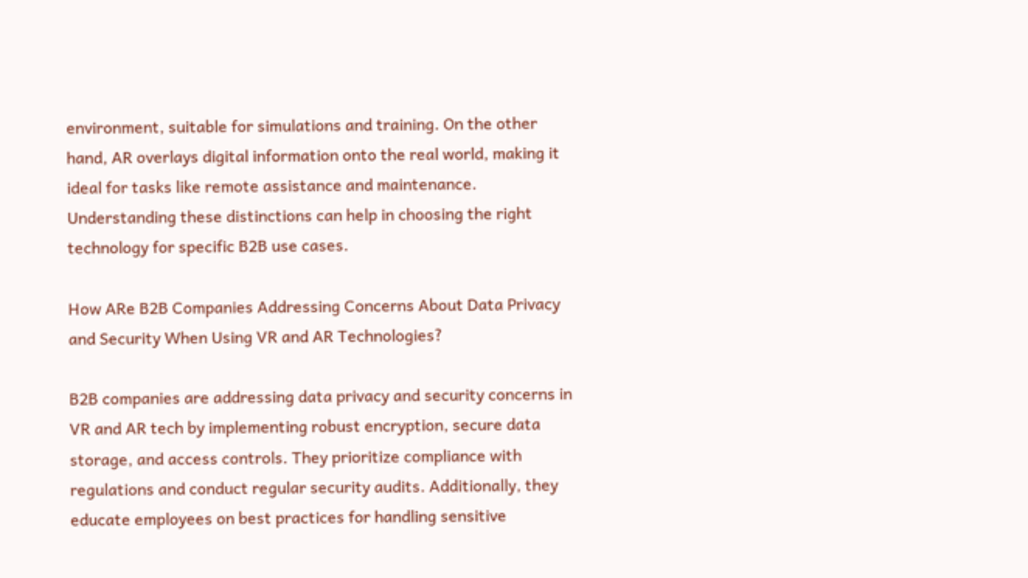environment, suitable for simulations and training. On the other hand, AR overlays digital information onto the real world, making it ideal for tasks like remote assistance and maintenance. Understanding these distinctions can help in choosing the right technology for specific B2B use cases.

How ARe B2B Companies Addressing Concerns About Data Privacy and Security When Using VR and AR Technologies?

B2B companies are addressing data privacy and security concerns in VR and AR tech by implementing robust encryption, secure data storage, and access controls. They prioritize compliance with regulations and conduct regular security audits. Additionally, they educate employees on best practices for handling sensitive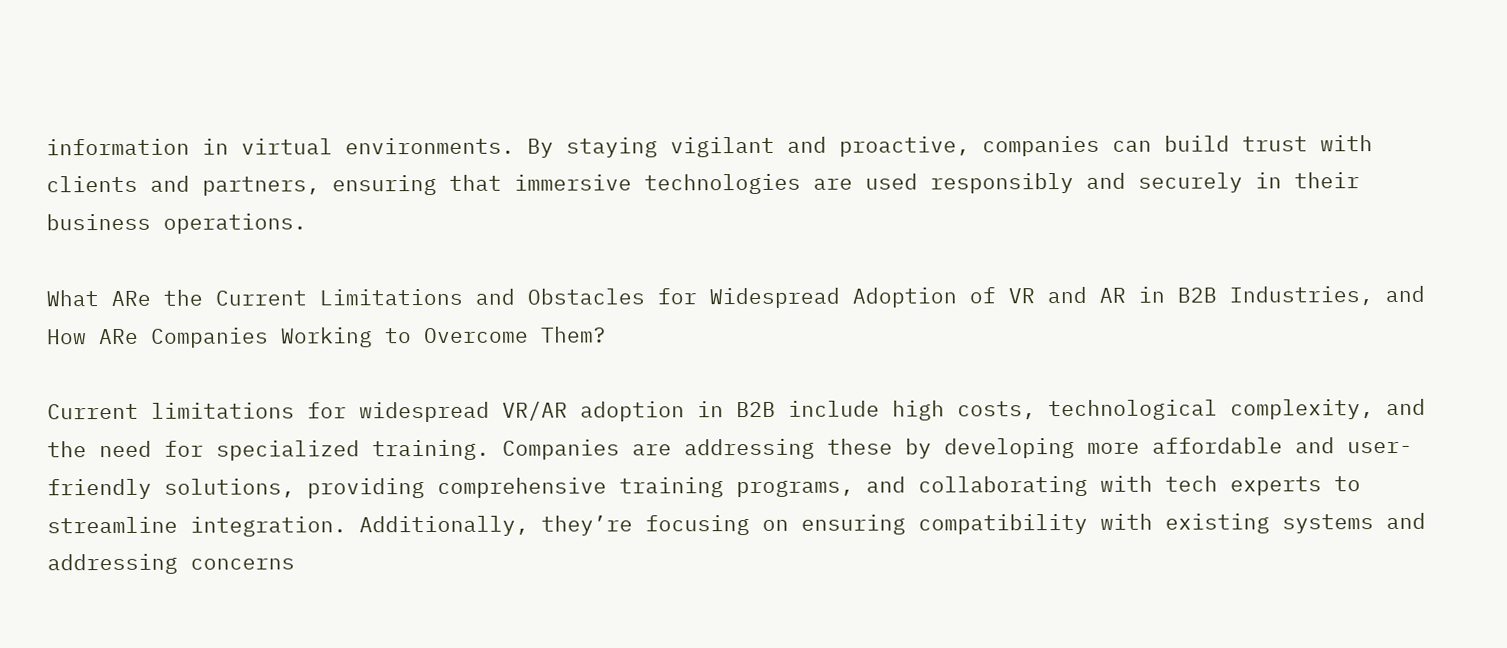information in virtual environments. By staying vigilant and proactive, companies can build trust with clients and partners, ensuring that immersive technologies are used responsibly and securely in their business operations.

What ARe the Current Limitations and Obstacles for Widespread Adoption of VR and AR in B2B Industries, and How ARe Companies Working to Overcome Them?

Current limitations for widespread VR/AR adoption in B2B include high costs, technological complexity, and the need for specialized training. Companies are addressing these by developing more affordable and user-friendly solutions, providing comprehensive training programs, and collaborating with tech experts to streamline integration. Additionally, they’re focusing on ensuring compatibility with existing systems and addressing concerns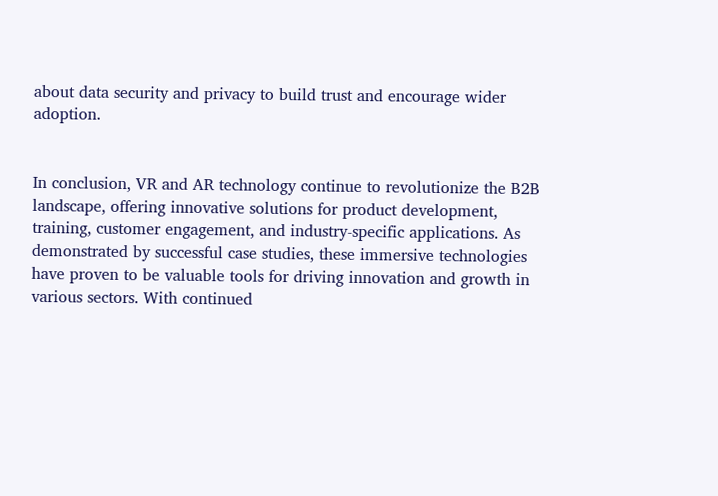about data security and privacy to build trust and encourage wider adoption.


In conclusion, VR and AR technology continue to revolutionize the B2B landscape, offering innovative solutions for product development, training, customer engagement, and industry-specific applications. As demonstrated by successful case studies, these immersive technologies have proven to be valuable tools for driving innovation and growth in various sectors. With continued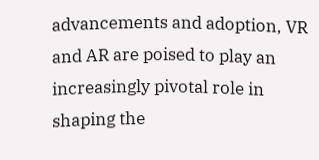advancements and adoption, VR and AR are poised to play an increasingly pivotal role in shaping the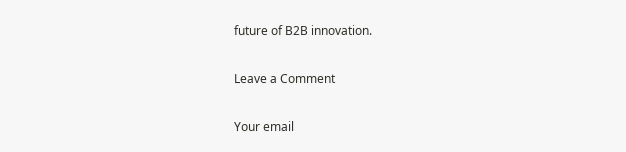future of B2B innovation.

Leave a Comment

Your email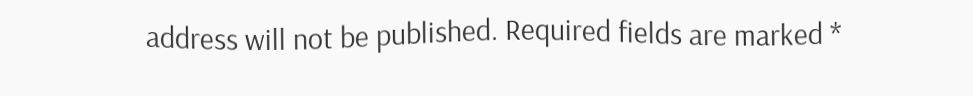address will not be published. Required fields are marked *